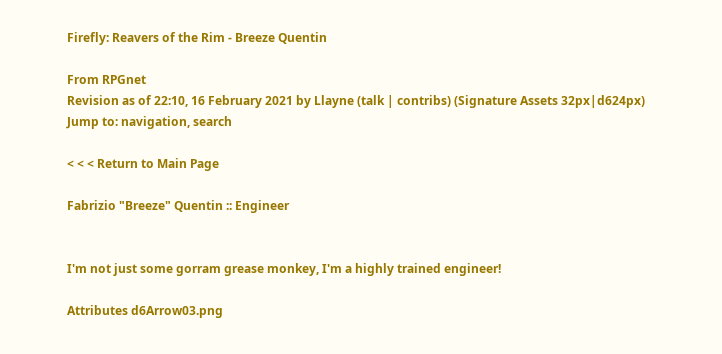Firefly: Reavers of the Rim - Breeze Quentin

From RPGnet
Revision as of 22:10, 16 February 2021 by Llayne (talk | contribs) (Signature Assets 32px|d624px)
Jump to: navigation, search

< < < Return to Main Page

Fabrizio "Breeze" Quentin :: Engineer


I'm not just some gorram grease monkey, I'm a highly trained engineer!

Attributes d6Arrow03.png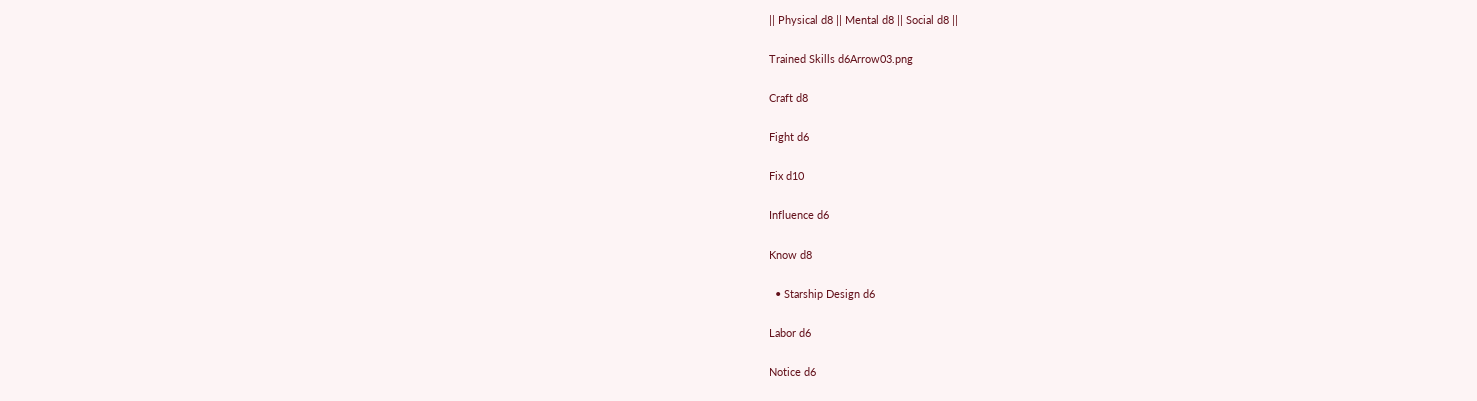|| Physical d8 || Mental d8 || Social d8 ||

Trained Skills d6Arrow03.png

Craft d8

Fight d6

Fix d10

Influence d6

Know d8

  • Starship Design d6

Labor d6

Notice d6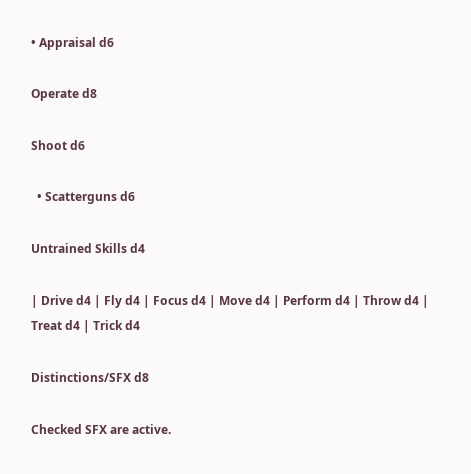• Appraisal d6

Operate d8

Shoot d6

  • Scatterguns d6

Untrained Skills d4

| Drive d4 | Fly d4 | Focus d4 | Move d4 | Perform d4 | Throw d4 | Treat d4 | Trick d4

Distinctions/SFX d8

Checked SFX are active.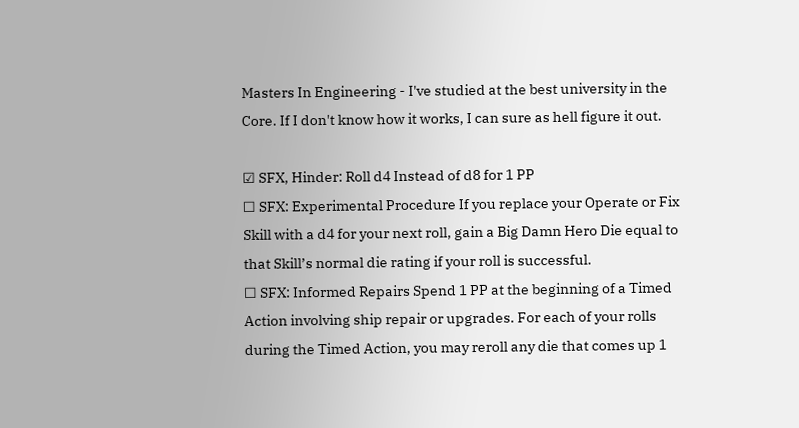Masters In Engineering - I've studied at the best university in the Core. If I don't know how it works, I can sure as hell figure it out.

☑ SFX, Hinder: Roll d4 Instead of d8 for 1 PP
☐ SFX: Experimental Procedure If you replace your Operate or Fix Skill with a d4 for your next roll, gain a Big Damn Hero Die equal to that Skill’s normal die rating if your roll is successful.
☐ SFX: Informed Repairs Spend 1 PP at the beginning of a Timed Action involving ship repair or upgrades. For each of your rolls during the Timed Action, you may reroll any die that comes up 1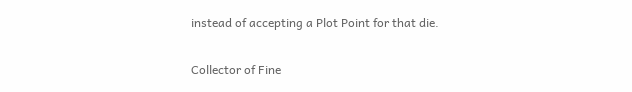instead of accepting a Plot Point for that die.

Collector of Fine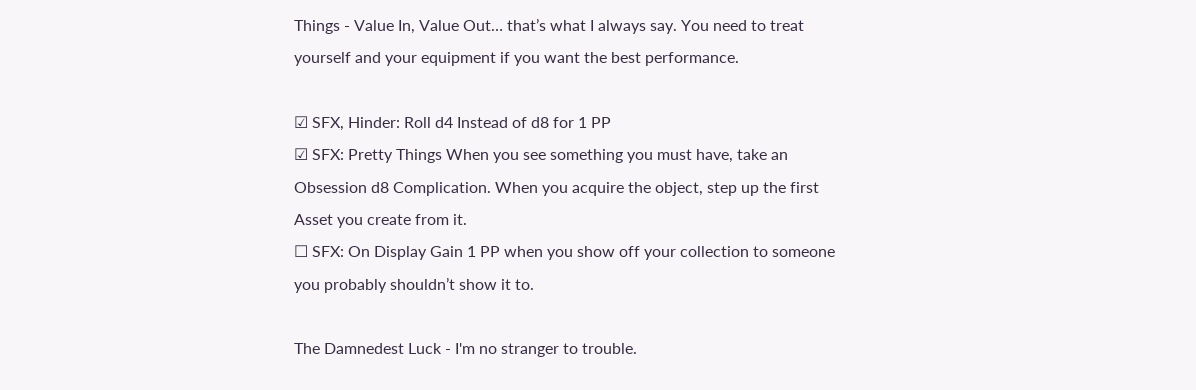Things - Value In, Value Out… that’s what I always say. You need to treat yourself and your equipment if you want the best performance.

☑ SFX, Hinder: Roll d4 Instead of d8 for 1 PP
☑ SFX: Pretty Things When you see something you must have, take an Obsession d8 Complication. When you acquire the object, step up the first Asset you create from it.
☐ SFX: On Display Gain 1 PP when you show off your collection to someone you probably shouldn’t show it to.

The Damnedest Luck - I'm no stranger to trouble.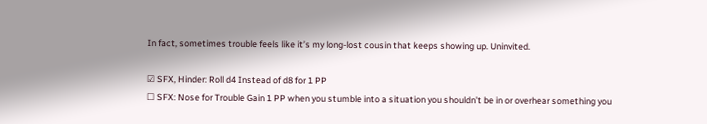In fact, sometimes trouble feels like it’s my long-lost cousin that keeps showing up. Uninvited.

☑ SFX, Hinder: Roll d4 Instead of d8 for 1 PP
☐ SFX: Nose for Trouble Gain 1 PP when you stumble into a situation you shouldn’t be in or overhear something you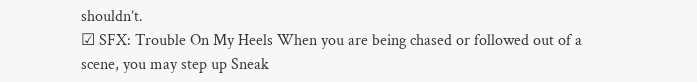shouldn’t.
☑ SFX: Trouble On My Heels When you are being chased or followed out of a scene, you may step up Sneak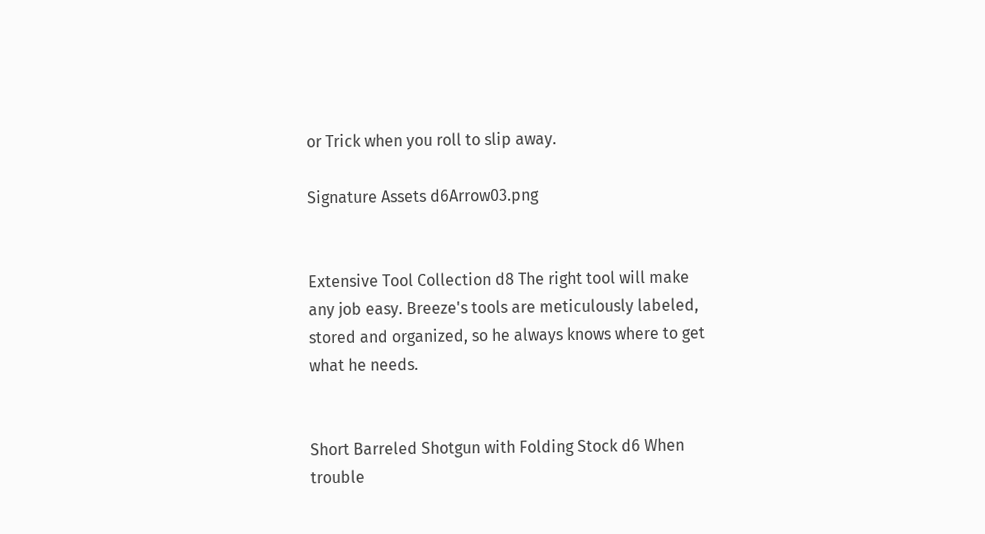or Trick when you roll to slip away.

Signature Assets d6Arrow03.png


Extensive Tool Collection d8 The right tool will make any job easy. Breeze's tools are meticulously labeled, stored and organized, so he always knows where to get what he needs.


Short Barreled Shotgun with Folding Stock d6 When trouble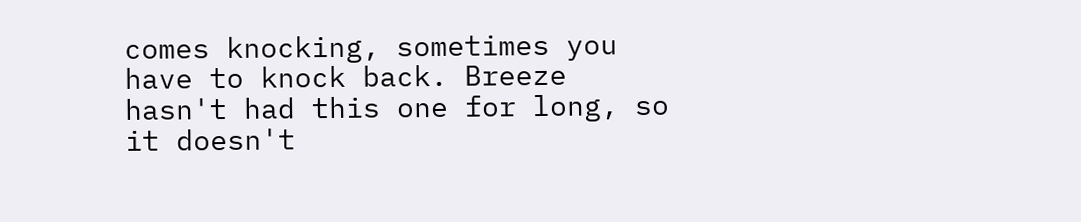comes knocking, sometimes you have to knock back. Breeze hasn't had this one for long, so it doesn't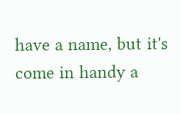have a name, but it's come in handy a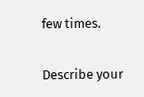few times.


Describe your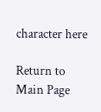character here

Return to Main Page